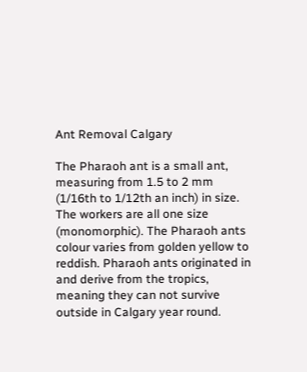Ant Removal Calgary

The Pharaoh ant is a small ant, measuring from 1.5 to 2 mm (1/16th to 1/12th an inch) in size. The workers are all one size (monomorphic). The Pharaoh ants colour varies from golden yellow to reddish. Pharaoh ants originated in and derive from the tropics, meaning they can not survive outside in Calgary year round.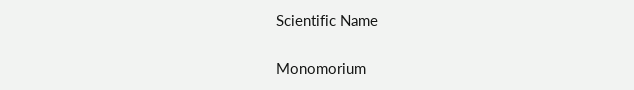Scientific Name

Monomorium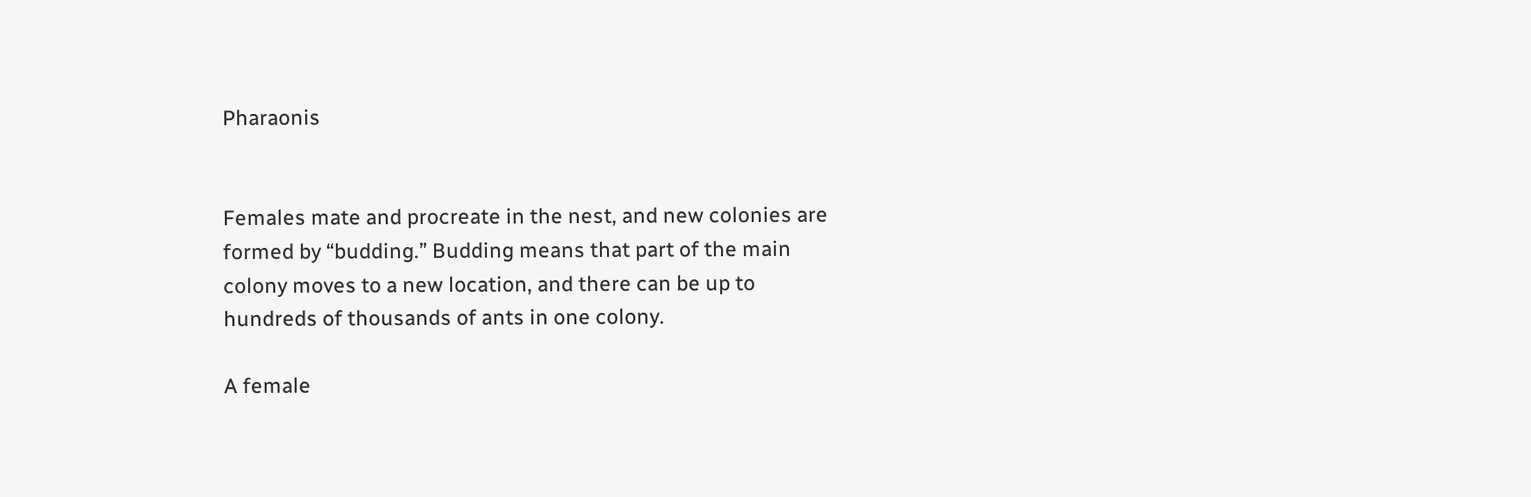Pharaonis


Females mate and procreate in the nest, and new colonies are formed by “budding.” Budding means that part of the main colony moves to a new location, and there can be up to hundreds of thousands of ants in one colony.

A female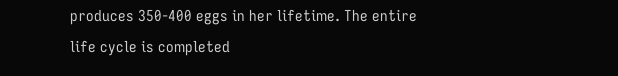produces 350-400 eggs in her lifetime. The entire life cycle is completed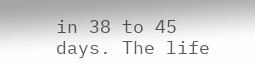in 38 to 45 days. The life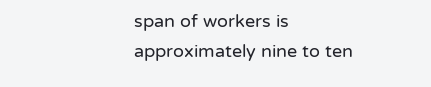span of workers is approximately nine to ten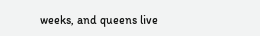weeks, and queens live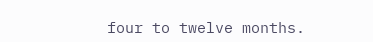four to twelve months.